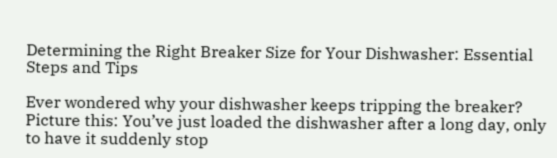Determining the Right Breaker Size for Your Dishwasher: Essential Steps and Tips

Ever wondered why your dishwasher keeps tripping the breaker? Picture this: You’ve just loaded the dishwasher after a long day, only to have it suddenly stop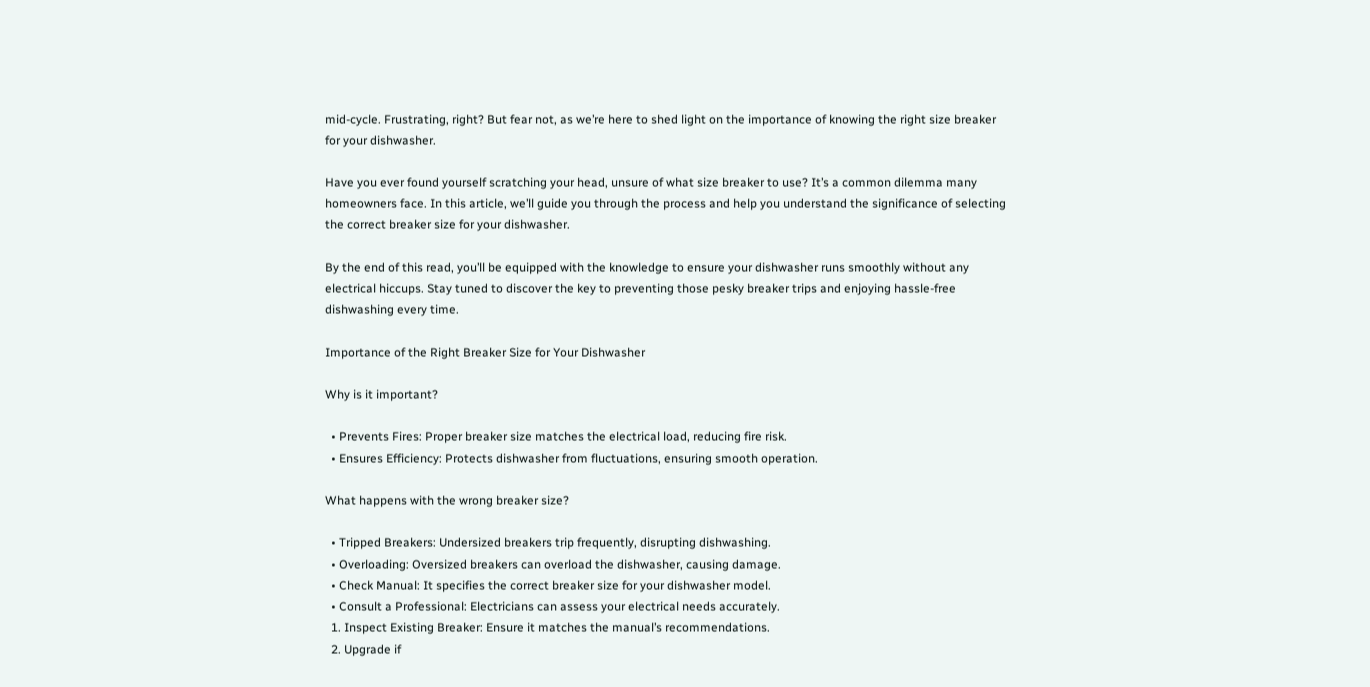mid-cycle. Frustrating, right? But fear not, as we’re here to shed light on the importance of knowing the right size breaker for your dishwasher.

Have you ever found yourself scratching your head, unsure of what size breaker to use? It’s a common dilemma many homeowners face. In this article, we’ll guide you through the process and help you understand the significance of selecting the correct breaker size for your dishwasher.

By the end of this read, you’ll be equipped with the knowledge to ensure your dishwasher runs smoothly without any electrical hiccups. Stay tuned to discover the key to preventing those pesky breaker trips and enjoying hassle-free dishwashing every time.

Importance of the Right Breaker Size for Your Dishwasher

Why is it important?

  • Prevents Fires: Proper breaker size matches the electrical load, reducing fire risk.
  • Ensures Efficiency: Protects dishwasher from fluctuations, ensuring smooth operation.

What happens with the wrong breaker size?

  • Tripped Breakers: Undersized breakers trip frequently, disrupting dishwashing.
  • Overloading: Oversized breakers can overload the dishwasher, causing damage.
  • Check Manual: It specifies the correct breaker size for your dishwasher model.
  • Consult a Professional: Electricians can assess your electrical needs accurately.
  1. Inspect Existing Breaker: Ensure it matches the manual’s recommendations.
  2. Upgrade if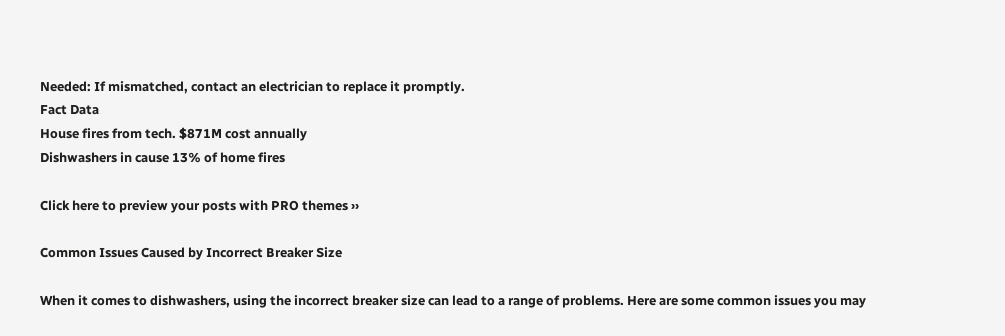Needed: If mismatched, contact an electrician to replace it promptly.
Fact Data
House fires from tech. $871M cost annually
Dishwashers in cause 13% of home fires

Click here to preview your posts with PRO themes ››

Common Issues Caused by Incorrect Breaker Size

When it comes to dishwashers, using the incorrect breaker size can lead to a range of problems. Here are some common issues you may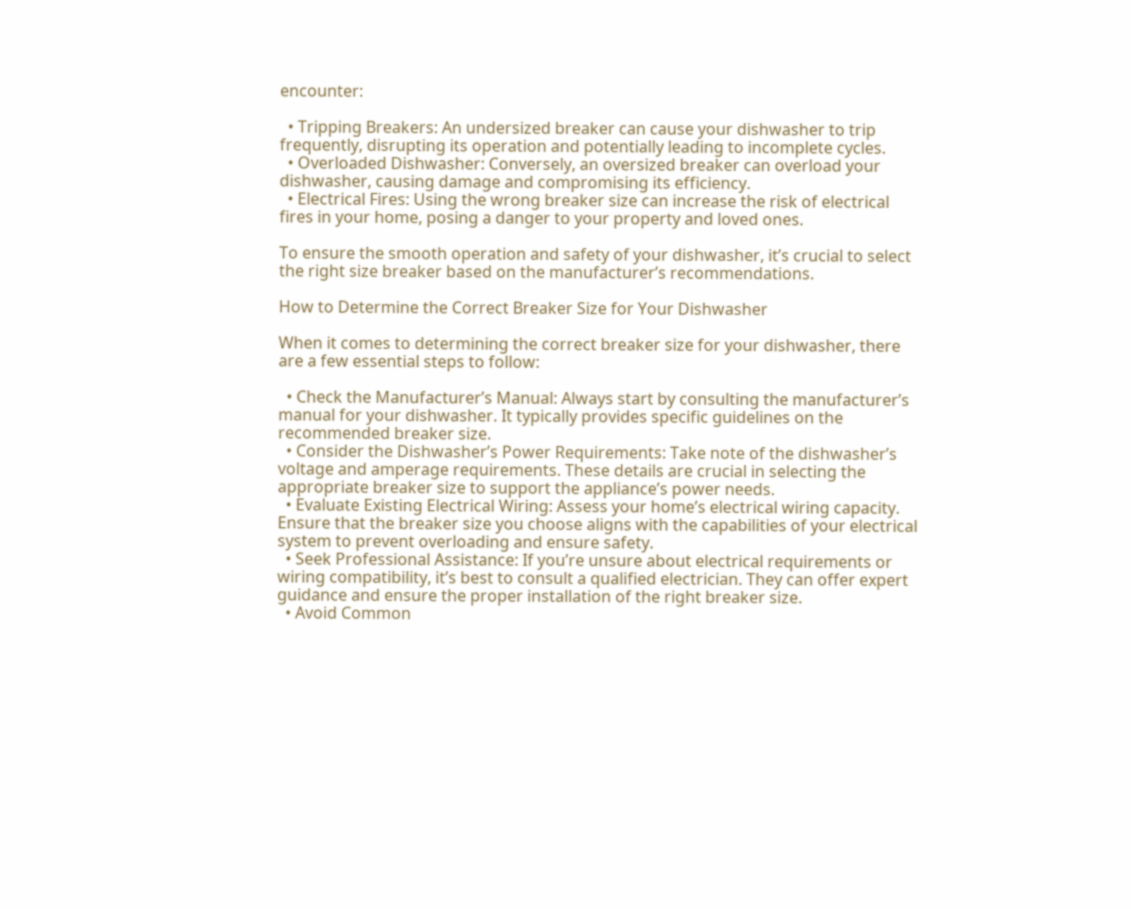encounter:

  • Tripping Breakers: An undersized breaker can cause your dishwasher to trip frequently, disrupting its operation and potentially leading to incomplete cycles.
  • Overloaded Dishwasher: Conversely, an oversized breaker can overload your dishwasher, causing damage and compromising its efficiency.
  • Electrical Fires: Using the wrong breaker size can increase the risk of electrical fires in your home, posing a danger to your property and loved ones.

To ensure the smooth operation and safety of your dishwasher, it’s crucial to select the right size breaker based on the manufacturer’s recommendations.

How to Determine the Correct Breaker Size for Your Dishwasher

When it comes to determining the correct breaker size for your dishwasher, there are a few essential steps to follow:

  • Check the Manufacturer’s Manual: Always start by consulting the manufacturer’s manual for your dishwasher. It typically provides specific guidelines on the recommended breaker size.
  • Consider the Dishwasher’s Power Requirements: Take note of the dishwasher’s voltage and amperage requirements. These details are crucial in selecting the appropriate breaker size to support the appliance’s power needs.
  • Evaluate Existing Electrical Wiring: Assess your home’s electrical wiring capacity. Ensure that the breaker size you choose aligns with the capabilities of your electrical system to prevent overloading and ensure safety.
  • Seek Professional Assistance: If you’re unsure about electrical requirements or wiring compatibility, it’s best to consult a qualified electrician. They can offer expert guidance and ensure the proper installation of the right breaker size.
  • Avoid Common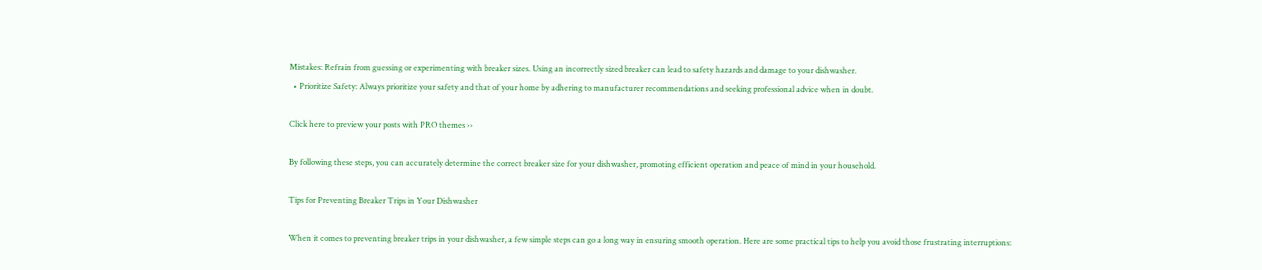Mistakes: Refrain from guessing or experimenting with breaker sizes. Using an incorrectly sized breaker can lead to safety hazards and damage to your dishwasher.
  • Prioritize Safety: Always prioritize your safety and that of your home by adhering to manufacturer recommendations and seeking professional advice when in doubt.

Click here to preview your posts with PRO themes ››

By following these steps, you can accurately determine the correct breaker size for your dishwasher, promoting efficient operation and peace of mind in your household.

Tips for Preventing Breaker Trips in Your Dishwasher

When it comes to preventing breaker trips in your dishwasher, a few simple steps can go a long way in ensuring smooth operation. Here are some practical tips to help you avoid those frustrating interruptions: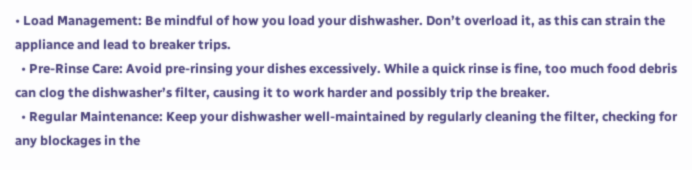• Load Management: Be mindful of how you load your dishwasher. Don’t overload it, as this can strain the appliance and lead to breaker trips.
  • Pre-Rinse Care: Avoid pre-rinsing your dishes excessively. While a quick rinse is fine, too much food debris can clog the dishwasher’s filter, causing it to work harder and possibly trip the breaker.
  • Regular Maintenance: Keep your dishwasher well-maintained by regularly cleaning the filter, checking for any blockages in the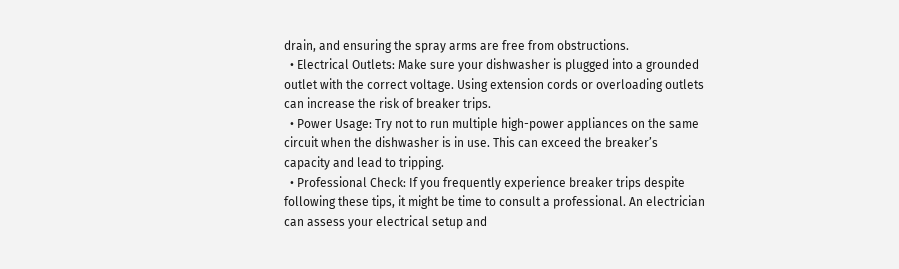drain, and ensuring the spray arms are free from obstructions.
  • Electrical Outlets: Make sure your dishwasher is plugged into a grounded outlet with the correct voltage. Using extension cords or overloading outlets can increase the risk of breaker trips.
  • Power Usage: Try not to run multiple high-power appliances on the same circuit when the dishwasher is in use. This can exceed the breaker’s capacity and lead to tripping.
  • Professional Check: If you frequently experience breaker trips despite following these tips, it might be time to consult a professional. An electrician can assess your electrical setup and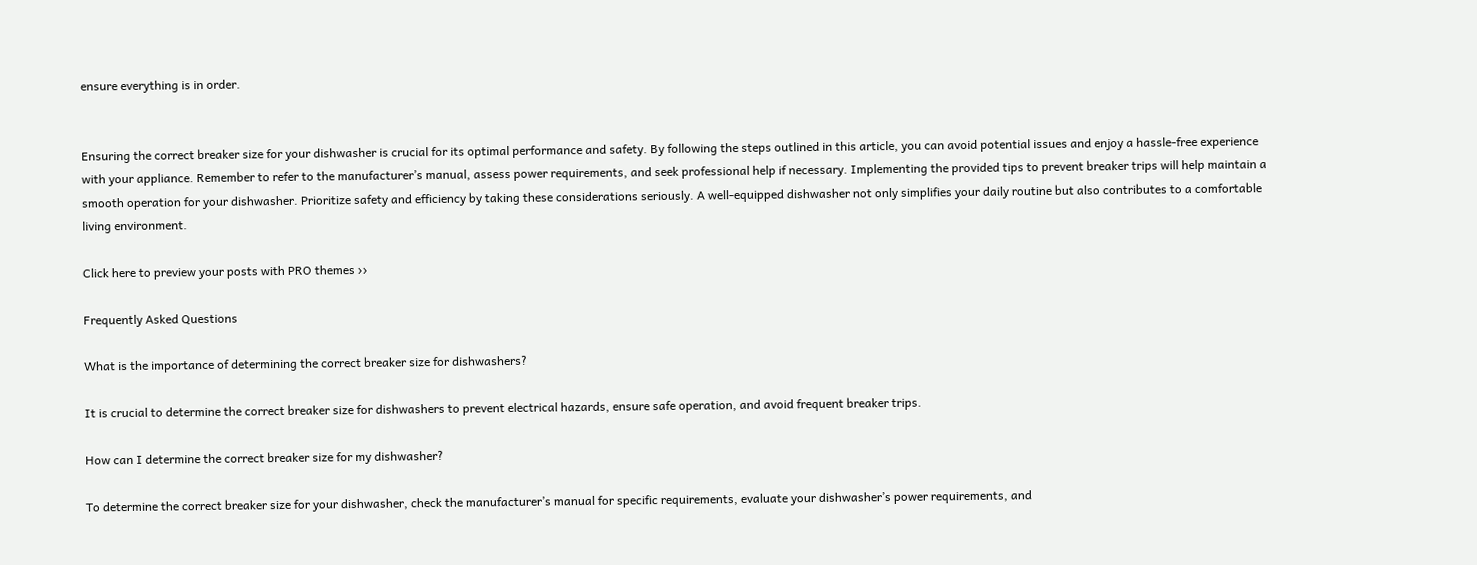ensure everything is in order.


Ensuring the correct breaker size for your dishwasher is crucial for its optimal performance and safety. By following the steps outlined in this article, you can avoid potential issues and enjoy a hassle-free experience with your appliance. Remember to refer to the manufacturer’s manual, assess power requirements, and seek professional help if necessary. Implementing the provided tips to prevent breaker trips will help maintain a smooth operation for your dishwasher. Prioritize safety and efficiency by taking these considerations seriously. A well-equipped dishwasher not only simplifies your daily routine but also contributes to a comfortable living environment.

Click here to preview your posts with PRO themes ››

Frequently Asked Questions

What is the importance of determining the correct breaker size for dishwashers?

It is crucial to determine the correct breaker size for dishwashers to prevent electrical hazards, ensure safe operation, and avoid frequent breaker trips.

How can I determine the correct breaker size for my dishwasher?

To determine the correct breaker size for your dishwasher, check the manufacturer’s manual for specific requirements, evaluate your dishwasher’s power requirements, and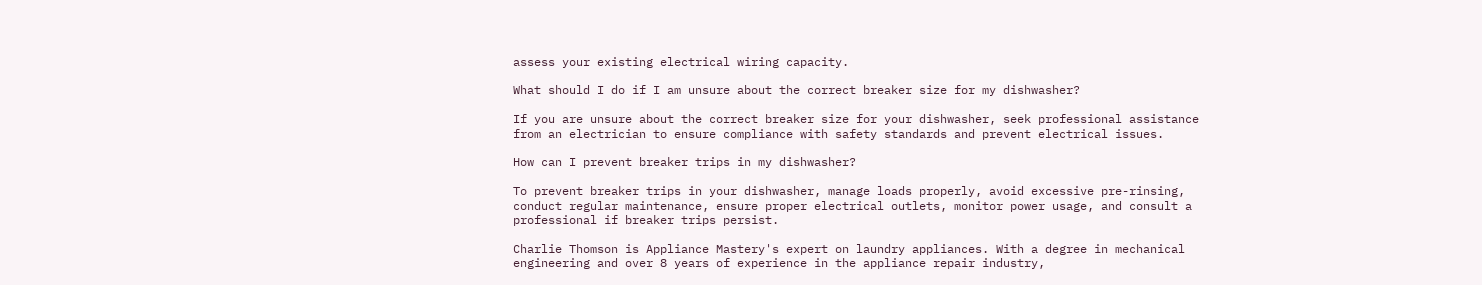assess your existing electrical wiring capacity.

What should I do if I am unsure about the correct breaker size for my dishwasher?

If you are unsure about the correct breaker size for your dishwasher, seek professional assistance from an electrician to ensure compliance with safety standards and prevent electrical issues.

How can I prevent breaker trips in my dishwasher?

To prevent breaker trips in your dishwasher, manage loads properly, avoid excessive pre-rinsing, conduct regular maintenance, ensure proper electrical outlets, monitor power usage, and consult a professional if breaker trips persist.

Charlie Thomson is Appliance Mastery's expert on laundry appliances. With a degree in mechanical engineering and over 8 years of experience in the appliance repair industry,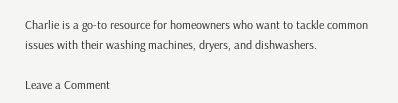Charlie is a go-to resource for homeowners who want to tackle common issues with their washing machines, dryers, and dishwashers.

Leave a Comment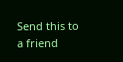Send this to a friend